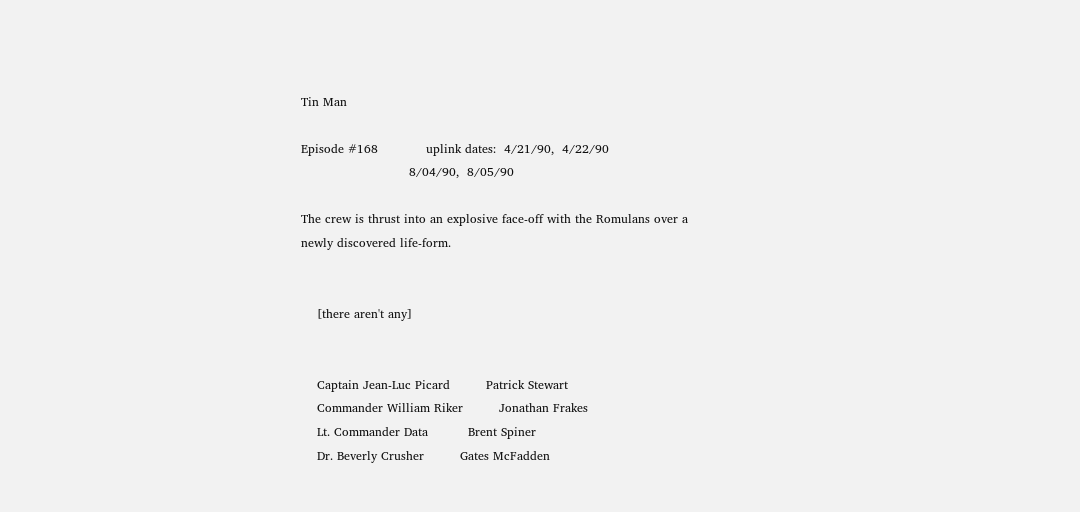Tin Man

Episode #168            uplink dates:  4/21/90,  4/22/90
                           8/04/90,  8/05/90

The crew is thrust into an explosive face-off with the Romulans over a
newly discovered life-form.


    [there aren't any]


    Captain Jean-Luc Picard         Patrick Stewart
    Commander William Riker         Jonathan Frakes
    Lt. Commander Data          Brent Spiner
    Dr. Beverly Crusher         Gates McFadden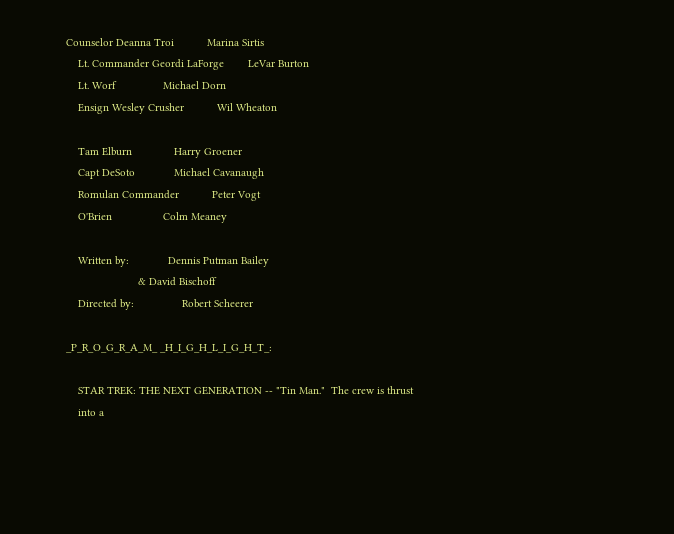Counselor Deanna Troi           Marina Sirtis
    Lt. Commander Geordi LaForge        LeVar Burton
    Lt. Worf                Michael Dorn
    Ensign Wesley Crusher           Wil Wheaton

    Tam Elburn              Harry Groener
    Capt DeSoto             Michael Cavanaugh
    Romulan Commander           Peter Vogt
    O'Brien                 Colm Meaney

    Written by:             Dennis Putman Bailey
                        & David Bischoff
    Directed by:                Robert Scheerer

_P_R_O_G_R_A_M_ _H_I_G_H_L_I_G_H_T_:

    STAR TREK: THE NEXT GENERATION -- "Tin Man."  The crew is thrust
    into a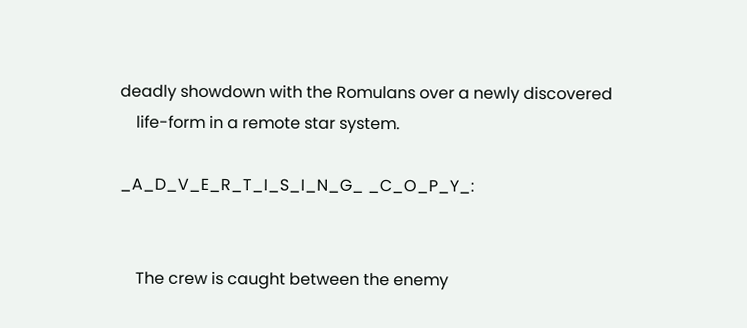deadly showdown with the Romulans over a newly discovered
    life-form in a remote star system.

_A_D_V_E_R_T_I_S_I_N_G_ _C_O_P_Y_:


    The crew is caught between the enemy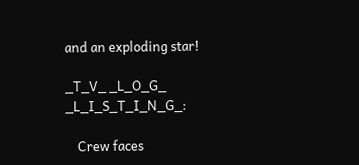and an exploding star!

_T_V_ _L_O_G_ _L_I_S_T_I_N_G_:

    Crew faces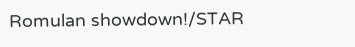Romulan showdown!/STAR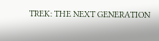TREK: THE NEXT GENERATION